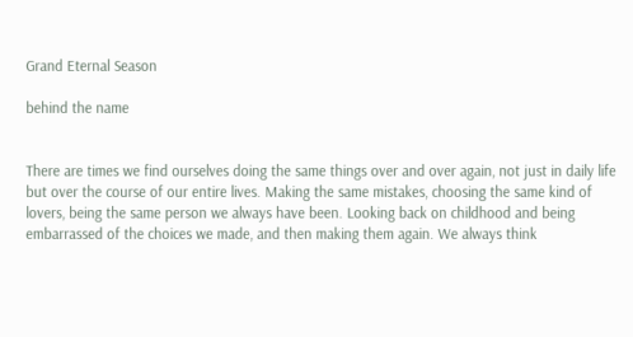Grand Eternal Season

behind the name


There are times we find ourselves doing the same things over and over again, not just in daily life but over the course of our entire lives. Making the same mistakes, choosing the same kind of lovers, being the same person we always have been. Looking back on childhood and being embarrassed of the choices we made, and then making them again. We always think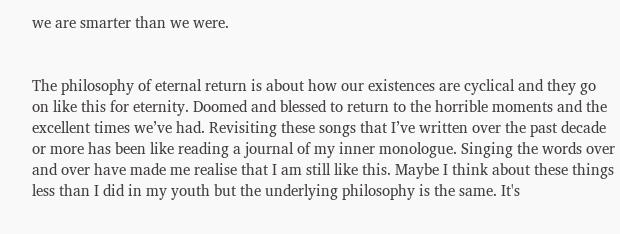we are smarter than we were.


The philosophy of eternal return is about how our existences are cyclical and they go on like this for eternity. Doomed and blessed to return to the horrible moments and the excellent times we’ve had. Revisiting these songs that I’ve written over the past decade or more has been like reading a journal of my inner monologue. Singing the words over and over have made me realise that I am still like this. Maybe I think about these things less than I did in my youth but the underlying philosophy is the same. It's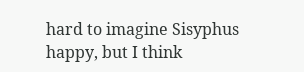hard to imagine Sisyphus happy, but I think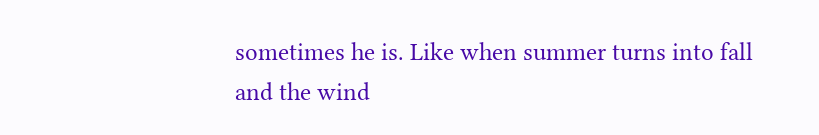sometimes he is. Like when summer turns into fall and the wind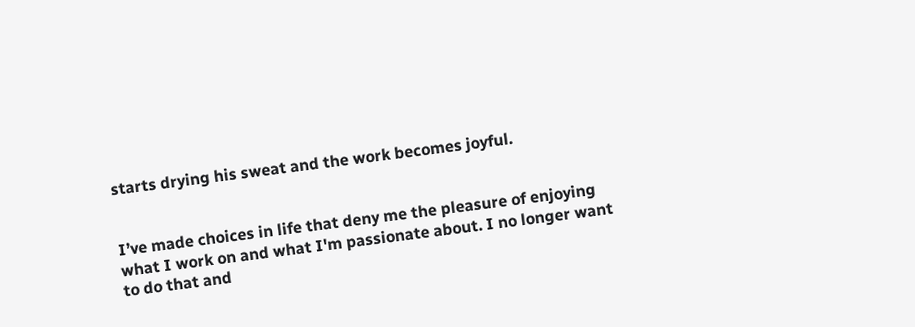starts drying his sweat and the work becomes joyful.


I’ve made choices in life that deny me the pleasure of enjoying what I work on and what I'm passionate about. I no longer want to do that and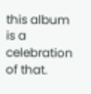this album is a celebration of that.